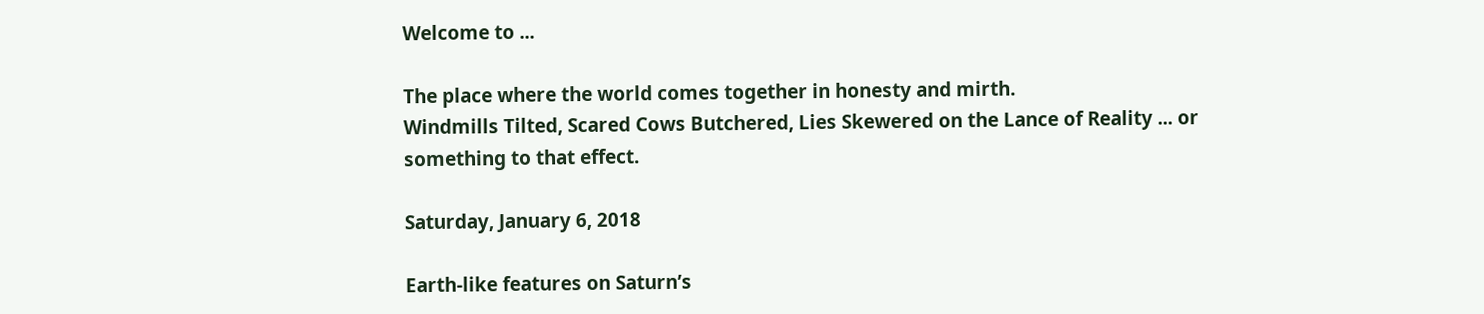Welcome to ...

The place where the world comes together in honesty and mirth.
Windmills Tilted, Scared Cows Butchered, Lies Skewered on the Lance of Reality ... or something to that effect.

Saturday, January 6, 2018

Earth-like features on Saturn’s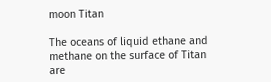moon Titan

The oceans of liquid ethane and methane on the surface of Titan are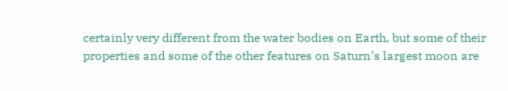certainly very different from the water bodies on Earth, but some of their properties and some of the other features on Saturn’s largest moon are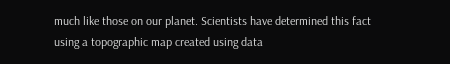much like those on our planet. Scientists have determined this fact using a topographic map created using data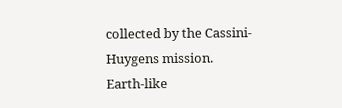collected by the Cassini-Huygens mission.
Earth-like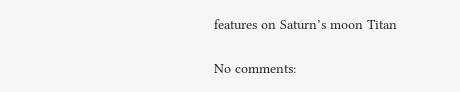features on Saturn’s moon Titan

No comments: